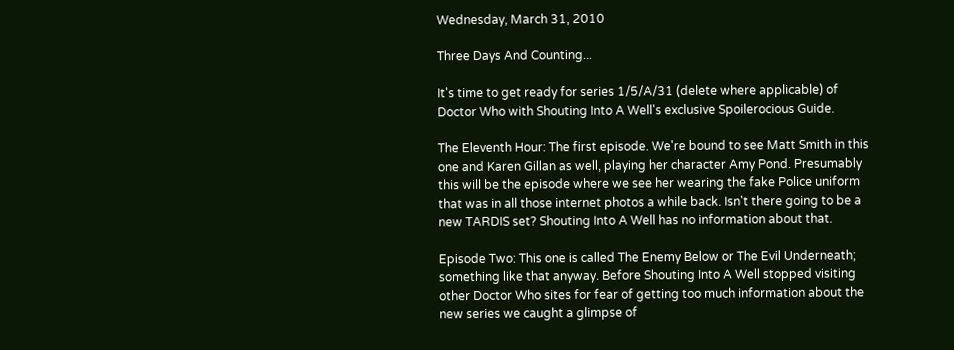Wednesday, March 31, 2010

Three Days And Counting...

It's time to get ready for series 1/5/A/31 (delete where applicable) of Doctor Who with Shouting Into A Well's exclusive Spoilerocious Guide.

The Eleventh Hour: The first episode. We're bound to see Matt Smith in this one and Karen Gillan as well, playing her character Amy Pond. Presumably this will be the episode where we see her wearing the fake Police uniform that was in all those internet photos a while back. Isn't there going to be a new TARDIS set? Shouting Into A Well has no information about that.

Episode Two: This one is called The Enemy Below or The Evil Underneath; something like that anyway. Before Shouting Into A Well stopped visiting other Doctor Who sites for fear of getting too much information about the new series we caught a glimpse of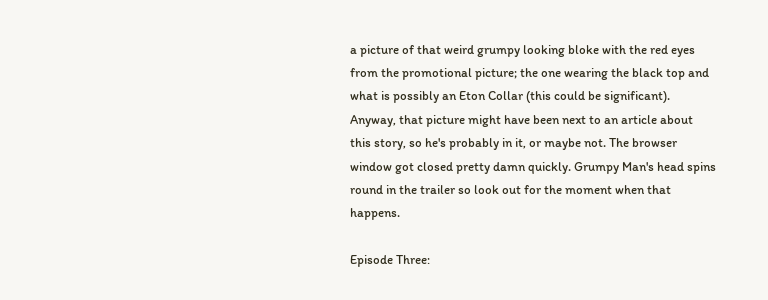a picture of that weird grumpy looking bloke with the red eyes from the promotional picture; the one wearing the black top and what is possibly an Eton Collar (this could be significant). Anyway, that picture might have been next to an article about this story, so he's probably in it, or maybe not. The browser window got closed pretty damn quickly. Grumpy Man's head spins round in the trailer so look out for the moment when that happens.

Episode Three: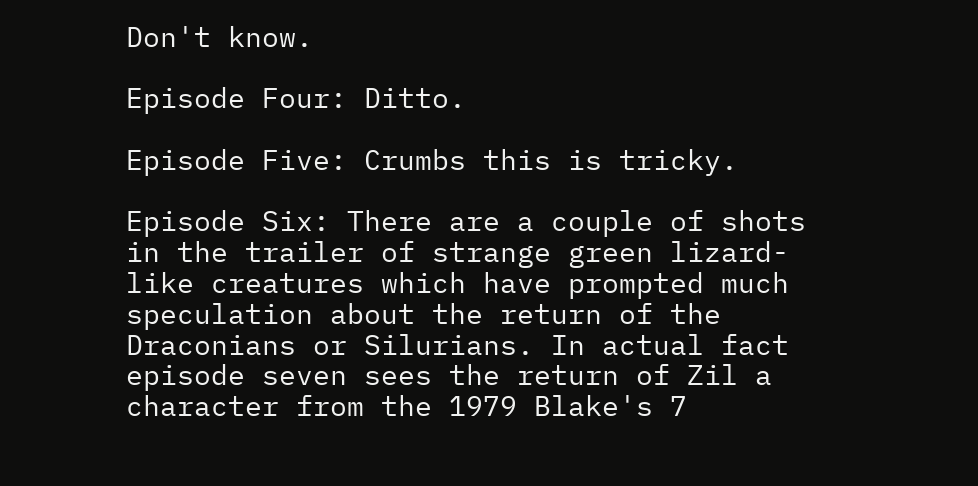Don't know.

Episode Four: Ditto.

Episode Five: Crumbs this is tricky.

Episode Six: There are a couple of shots in the trailer of strange green lizard-like creatures which have prompted much speculation about the return of the Draconians or Silurians. In actual fact episode seven sees the return of Zil a character from the 1979 Blake's 7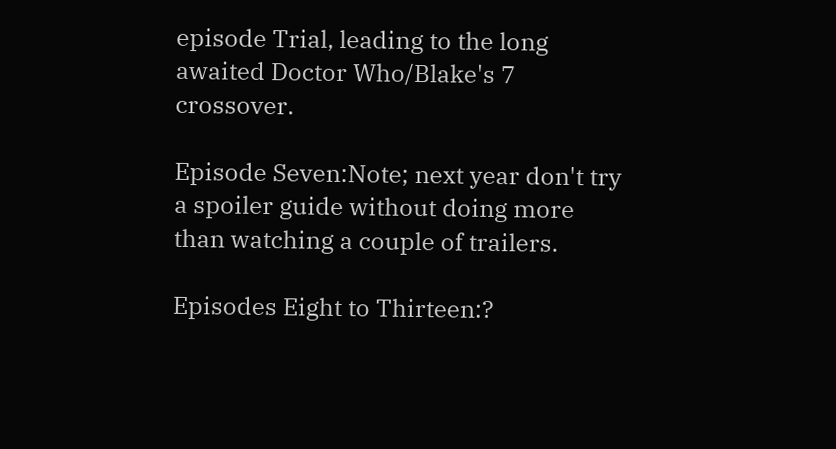episode Trial, leading to the long awaited Doctor Who/Blake's 7 crossover.

Episode Seven:Note; next year don't try a spoiler guide without doing more than watching a couple of trailers.

Episodes Eight to Thirteen:?